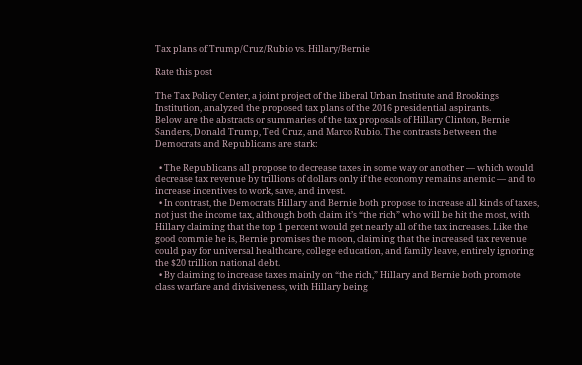Tax plans of Trump/Cruz/Rubio vs. Hillary/Bernie

Rate this post

The Tax Policy Center, a joint project of the liberal Urban Institute and Brookings Institution, analyzed the proposed tax plans of the 2016 presidential aspirants.
Below are the abstracts or summaries of the tax proposals of Hillary Clinton, Bernie Sanders, Donald Trump, Ted Cruz, and Marco Rubio. The contrasts between the Democrats and Republicans are stark:

  • The Republicans all propose to decrease taxes in some way or another — which would decrease tax revenue by trillions of dollars only if the economy remains anemic — and to increase incentives to work, save, and invest.
  • In contrast, the Democrats Hillary and Bernie both propose to increase all kinds of taxes, not just the income tax, although both claim it’s “the rich” who will be hit the most, with Hillary claiming that the top 1 percent would get nearly all of the tax increases. Like the good commie he is, Bernie promises the moon, claiming that the increased tax revenue could pay for universal healthcare, college education, and family leave, entirely ignoring the $20 trillion national debt.
  • By claiming to increase taxes mainly on “the rich,” Hillary and Bernie both promote class warfare and divisiveness, with Hillary being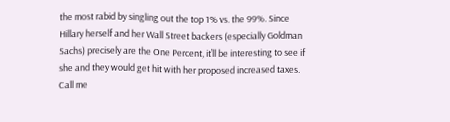the most rabid by singling out the top 1% vs. the 99%. Since Hillary herself and her Wall Street backers (especially Goldman Sachs) precisely are the One Percent, it’ll be interesting to see if she and they would get hit with her proposed increased taxes. Call me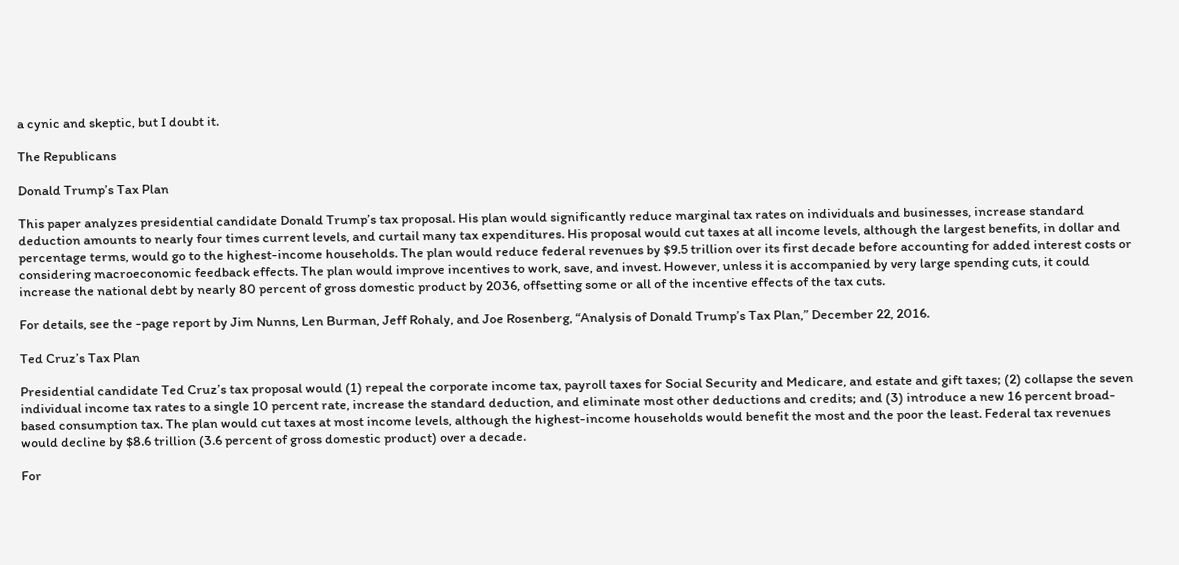a cynic and skeptic, but I doubt it.

The Republicans

Donald Trump’s Tax Plan

This paper analyzes presidential candidate Donald Trump’s tax proposal. His plan would significantly reduce marginal tax rates on individuals and businesses, increase standard deduction amounts to nearly four times current levels, and curtail many tax expenditures. His proposal would cut taxes at all income levels, although the largest benefits, in dollar and percentage terms, would go to the highest-income households. The plan would reduce federal revenues by $9.5 trillion over its first decade before accounting for added interest costs or considering macroeconomic feedback effects. The plan would improve incentives to work, save, and invest. However, unless it is accompanied by very large spending cuts, it could increase the national debt by nearly 80 percent of gross domestic product by 2036, offsetting some or all of the incentive effects of the tax cuts.

For details, see the -page report by Jim Nunns, Len Burman, Jeff Rohaly, and Joe Rosenberg, “Analysis of Donald Trump’s Tax Plan,” December 22, 2016.

Ted Cruz’s Tax Plan

Presidential candidate Ted Cruz’s tax proposal would (1) repeal the corporate income tax, payroll taxes for Social Security and Medicare, and estate and gift taxes; (2) collapse the seven individual income tax rates to a single 10 percent rate, increase the standard deduction, and eliminate most other deductions and credits; and (3) introduce a new 16 percent broad-based consumption tax. The plan would cut taxes at most income levels, although the highest-income households would benefit the most and the poor the least. Federal tax revenues would decline by $8.6 trillion (3.6 percent of gross domestic product) over a decade.

For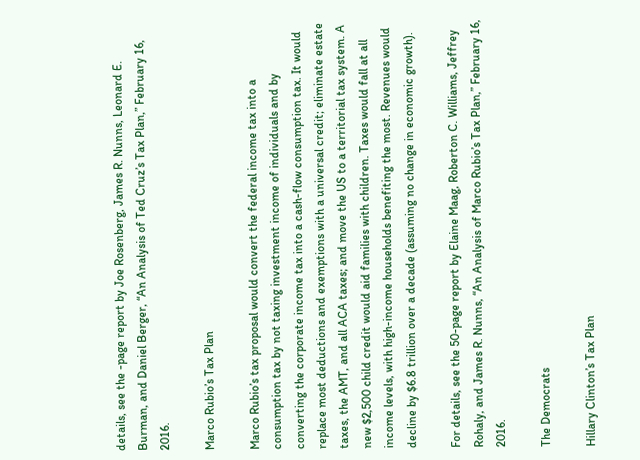details, see the -page report by Joe Rosenberg, James R. Nunns, Leonard E. Burman, and Daniel Berger, “An Analysis of Ted Cruz’s Tax Plan,” February 16, 2016.

Marco Rubio’s Tax Plan

Marco Rubio’s tax proposal would convert the federal income tax into a consumption tax by not taxing investment income of individuals and by converting the corporate income tax into a cash-flow consumption tax. It would replace most deductions and exemptions with a universal credit; eliminate estate taxes, the AMT, and all ACA taxes; and move the US to a territorial tax system. A new $2,500 child credit would aid families with children. Taxes would fall at all income levels, with high-income households benefiting the most. Revenues would decline by $6.8 trillion over a decade (assuming no change in economic growth).

For details, see the 50-page report by Elaine Maag, Roberton C. Williams, Jeffrey Rohaly, and James R. Nunns, “An Analysis of Marco Rubio’s Tax Plan,” February 16, 2016.

The Democrats

Hillary Clinton’s Tax Plan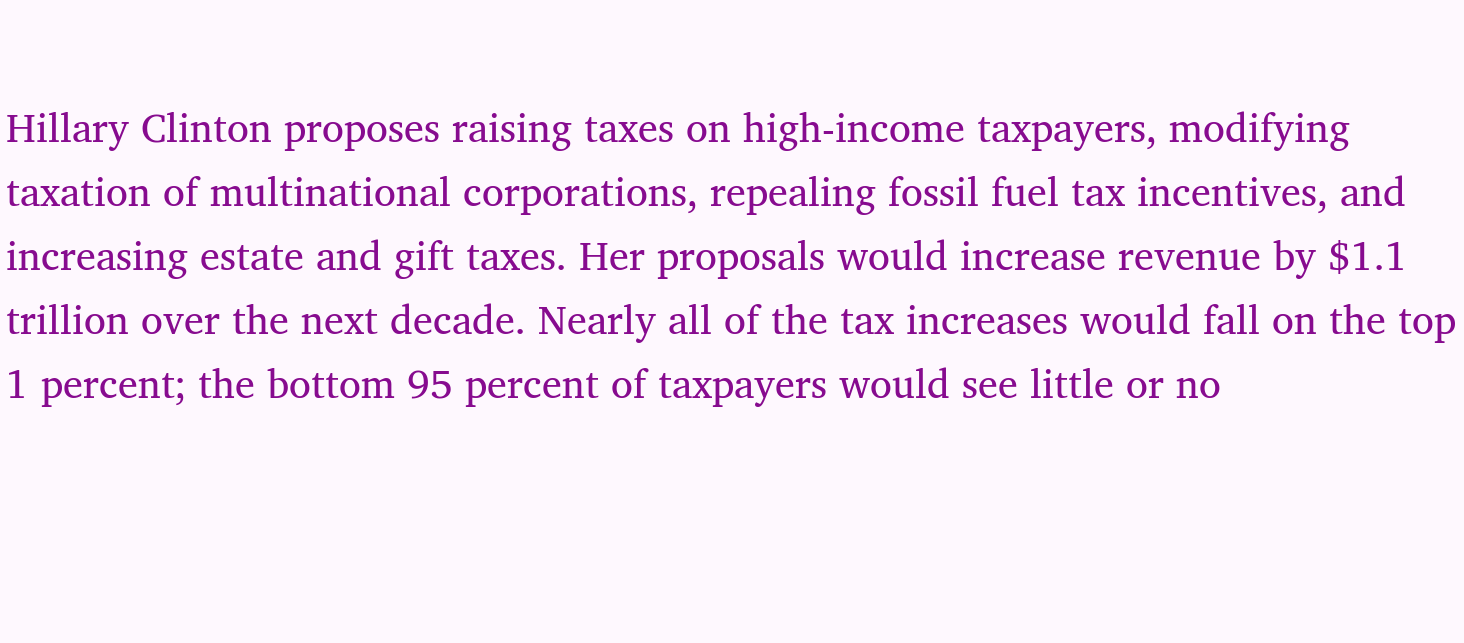Hillary Clinton proposes raising taxes on high-income taxpayers, modifying taxation of multinational corporations, repealing fossil fuel tax incentives, and increasing estate and gift taxes. Her proposals would increase revenue by $1.1 trillion over the next decade. Nearly all of the tax increases would fall on the top 1 percent; the bottom 95 percent of taxpayers would see little or no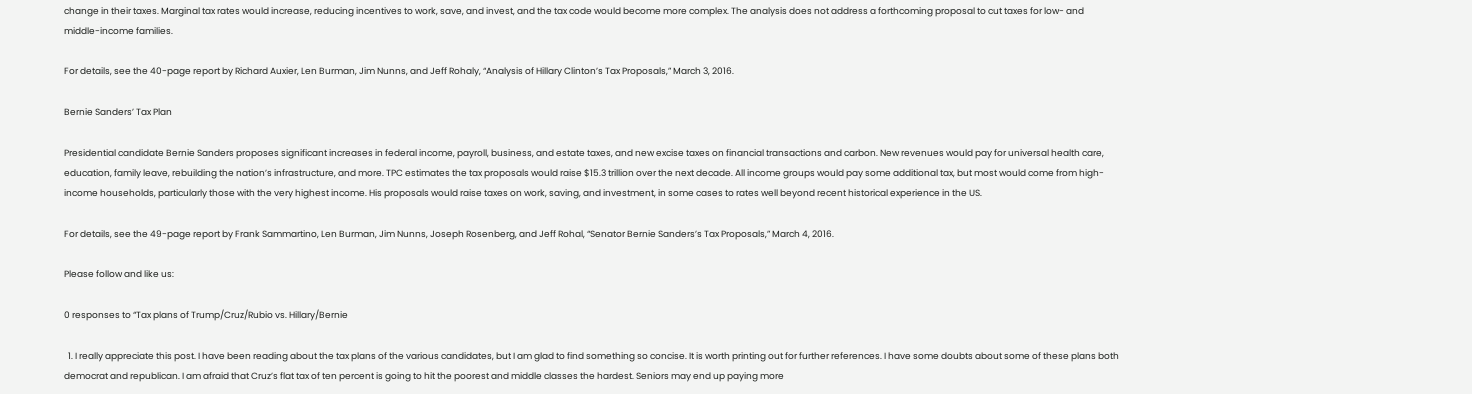change in their taxes. Marginal tax rates would increase, reducing incentives to work, save, and invest, and the tax code would become more complex. The analysis does not address a forthcoming proposal to cut taxes for low- and middle-income families.

For details, see the 40-page report by Richard Auxier, Len Burman, Jim Nunns, and Jeff Rohaly, “Analysis of Hillary Clinton’s Tax Proposals,” March 3, 2016.

Bernie Sanders’ Tax Plan

Presidential candidate Bernie Sanders proposes significant increases in federal income, payroll, business, and estate taxes, and new excise taxes on financial transactions and carbon. New revenues would pay for universal health care, education, family leave, rebuilding the nation’s infrastructure, and more. TPC estimates the tax proposals would raise $15.3 trillion over the next decade. All income groups would pay some additional tax, but most would come from high-income households, particularly those with the very highest income. His proposals would raise taxes on work, saving, and investment, in some cases to rates well beyond recent historical experience in the US.

For details, see the 49-page report by Frank Sammartino, Len Burman, Jim Nunns, Joseph Rosenberg, and Jeff Rohal, “Senator Bernie Sanders’s Tax Proposals,” March 4, 2016.

Please follow and like us:

0 responses to “Tax plans of Trump/Cruz/Rubio vs. Hillary/Bernie

  1. I really appreciate this post. I have been reading about the tax plans of the various candidates, but I am glad to find something so concise. It is worth printing out for further references. I have some doubts about some of these plans both democrat and republican. I am afraid that Cruz’s flat tax of ten percent is going to hit the poorest and middle classes the hardest. Seniors may end up paying more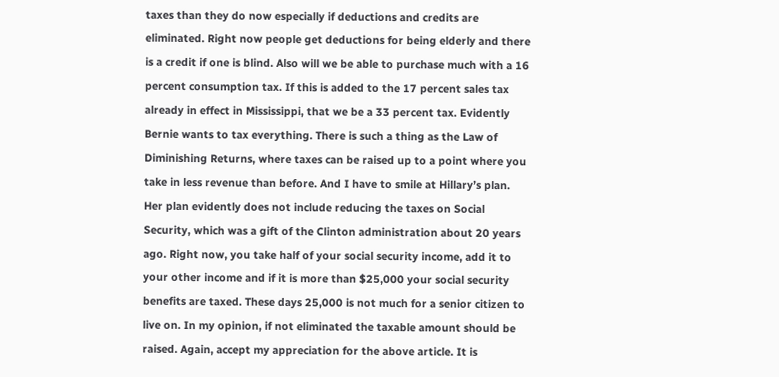taxes than they do now especially if deductions and credits are eliminated. Right now people get deductions for being elderly and there is a credit if one is blind. Also will we be able to purchase much with a 16 percent consumption tax. If this is added to the 17 percent sales tax already in effect in Mississippi, that we be a 33 percent tax. Evidently Bernie wants to tax everything. There is such a thing as the Law of Diminishing Returns, where taxes can be raised up to a point where you take in less revenue than before. And I have to smile at Hillary’s plan. Her plan evidently does not include reducing the taxes on Social Security, which was a gift of the Clinton administration about 20 years ago. Right now, you take half of your social security income, add it to your other income and if it is more than $25,000 your social security benefits are taxed. These days 25,000 is not much for a senior citizen to live on. In my opinion, if not eliminated the taxable amount should be raised. Again, accept my appreciation for the above article. It is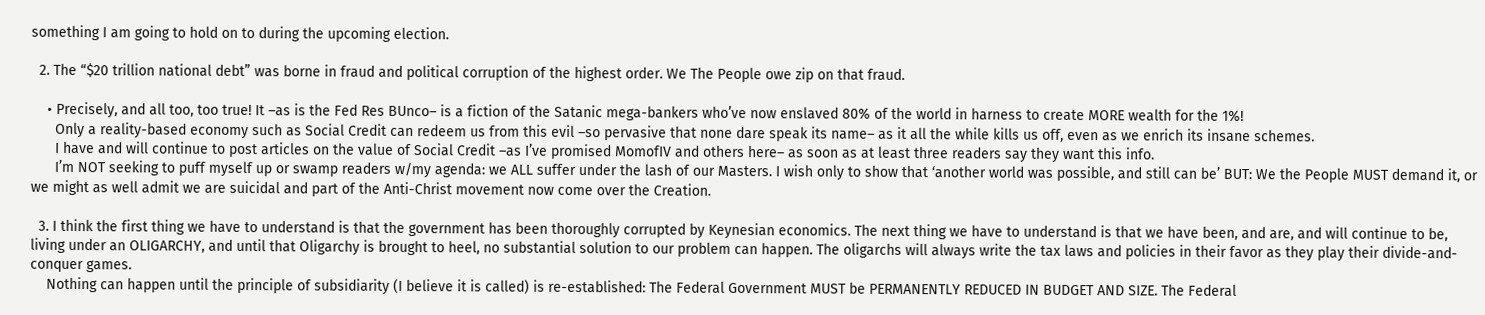something I am going to hold on to during the upcoming election.

  2. The “$20 trillion national debt” was borne in fraud and political corruption of the highest order. We The People owe zip on that fraud.

    • Precisely, and all too, too true! It –as is the Fed Res BUnco– is a fiction of the Satanic mega-bankers who’ve now enslaved 80% of the world in harness to create MORE wealth for the 1%!
      Only a reality-based economy such as Social Credit can redeem us from this evil –so pervasive that none dare speak its name– as it all the while kills us off, even as we enrich its insane schemes.
      I have and will continue to post articles on the value of Social Credit –as I’ve promised MomofIV and others here– as soon as at least three readers say they want this info.
      I’m NOT seeking to puff myself up or swamp readers w/my agenda: we ALL suffer under the lash of our Masters. I wish only to show that ‘another world was possible, and still can be’ BUT: We the People MUST demand it, or we might as well admit we are suicidal and part of the Anti-Christ movement now come over the Creation.

  3. I think the first thing we have to understand is that the government has been thoroughly corrupted by Keynesian economics. The next thing we have to understand is that we have been, and are, and will continue to be, living under an OLIGARCHY, and until that Oligarchy is brought to heel, no substantial solution to our problem can happen. The oligarchs will always write the tax laws and policies in their favor as they play their divide-and-conquer games.
    Nothing can happen until the principle of subsidiarity (I believe it is called) is re-established: The Federal Government MUST be PERMANENTLY REDUCED IN BUDGET AND SIZE. The Federal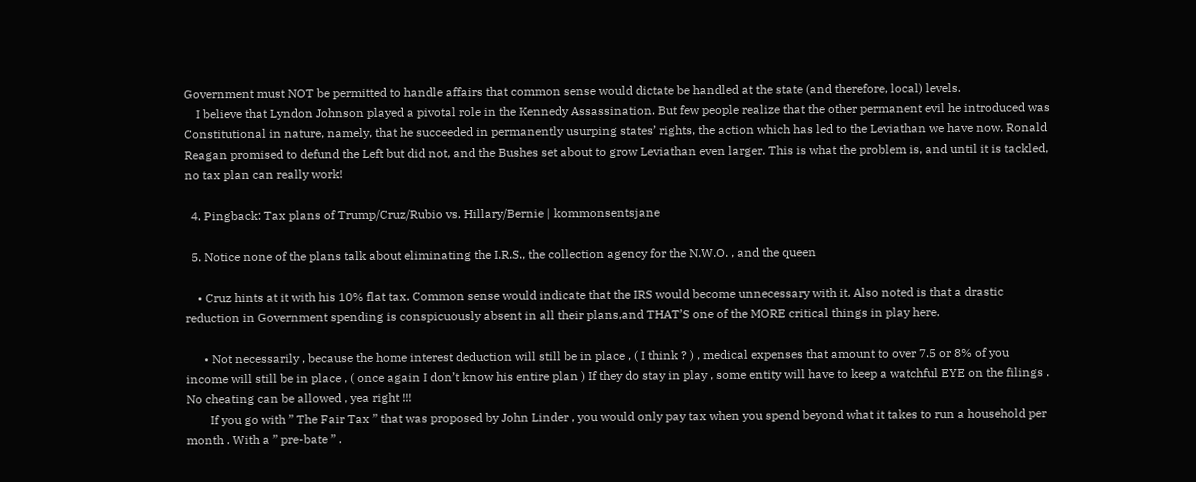Government must NOT be permitted to handle affairs that common sense would dictate be handled at the state (and therefore, local) levels.
    I believe that Lyndon Johnson played a pivotal role in the Kennedy Assassination. But few people realize that the other permanent evil he introduced was Constitutional in nature, namely, that he succeeded in permanently usurping states’ rights, the action which has led to the Leviathan we have now. Ronald Reagan promised to defund the Left but did not, and the Bushes set about to grow Leviathan even larger. This is what the problem is, and until it is tackled, no tax plan can really work!

  4. Pingback: Tax plans of Trump/Cruz/Rubio vs. Hillary/Bernie | kommonsentsjane

  5. Notice none of the plans talk about eliminating the I.R.S., the collection agency for the N.W.O. , and the queen

    • Cruz hints at it with his 10% flat tax. Common sense would indicate that the IRS would become unnecessary with it. Also noted is that a drastic reduction in Government spending is conspicuously absent in all their plans,and THAT’S one of the MORE critical things in play here.

      • Not necessarily , because the home interest deduction will still be in place , ( I think ? ) , medical expenses that amount to over 7.5 or 8% of you income will still be in place , ( once again I don’t know his entire plan ) If they do stay in play , some entity will have to keep a watchful EYE on the filings . No cheating can be allowed , yea right !!!
        If you go with ” The Fair Tax ” that was proposed by John Linder , you would only pay tax when you spend beyond what it takes to run a household per month . With a ” pre-bate ” .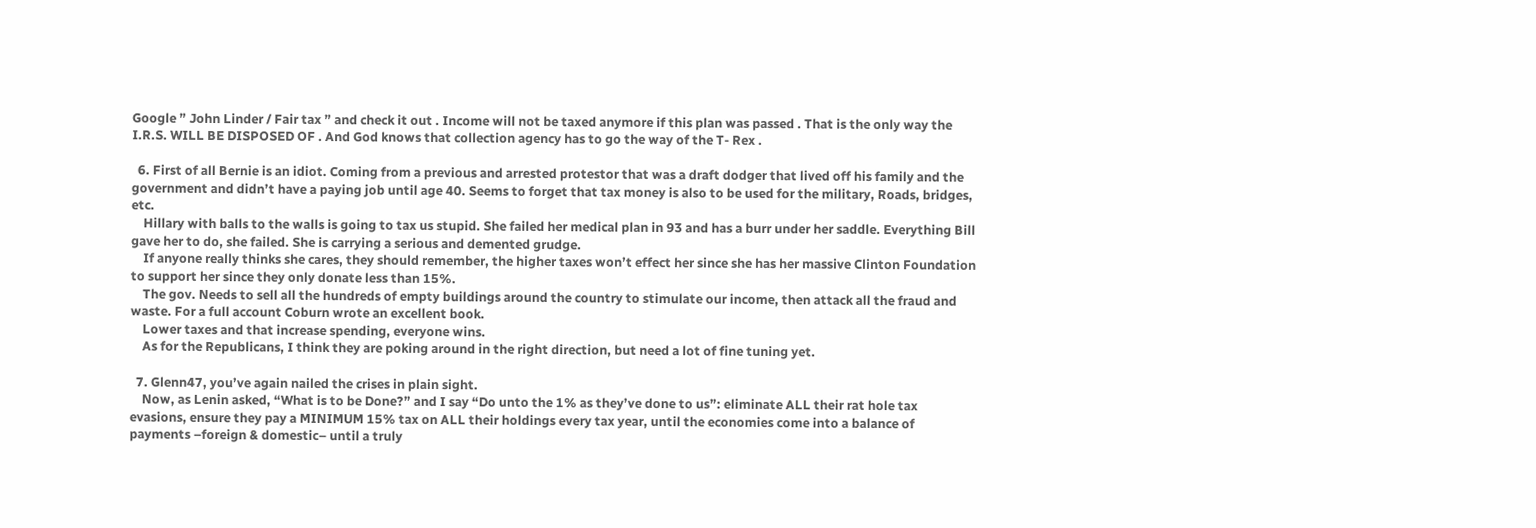Google ” John Linder / Fair tax ” and check it out . Income will not be taxed anymore if this plan was passed . That is the only way the I.R.S. WILL BE DISPOSED OF . And God knows that collection agency has to go the way of the T- Rex .

  6. First of all Bernie is an idiot. Coming from a previous and arrested protestor that was a draft dodger that lived off his family and the government and didn’t have a paying job until age 40. Seems to forget that tax money is also to be used for the military, Roads, bridges, etc.
    Hillary with balls to the walls is going to tax us stupid. She failed her medical plan in 93 and has a burr under her saddle. Everything Bill gave her to do, she failed. She is carrying a serious and demented grudge.
    If anyone really thinks she cares, they should remember, the higher taxes won’t effect her since she has her massive Clinton Foundation to support her since they only donate less than 15%.
    The gov. Needs to sell all the hundreds of empty buildings around the country to stimulate our income, then attack all the fraud and waste. For a full account Coburn wrote an excellent book.
    Lower taxes and that increase spending, everyone wins.
    As for the Republicans, I think they are poking around in the right direction, but need a lot of fine tuning yet.

  7. Glenn47, you’ve again nailed the crises in plain sight.
    Now, as Lenin asked, “What is to be Done?” and I say “Do unto the 1% as they’ve done to us”: eliminate ALL their rat hole tax evasions, ensure they pay a MINIMUM 15% tax on ALL their holdings every tax year, until the economies come into a balance of payments –foreign & domestic– until a truly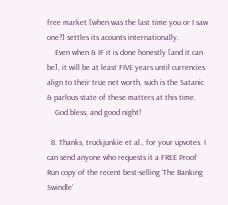free market [when was the last time you or I saw one?] settles its acounts internationally.
    Even when & IF it is done honestly [and it can be], it will be at least FIVE years until currencies align to their true net worth, such is the Satanic & parlous state of these matters at this time.
    God bless, and good night!

  8. Thanks, truckjunkie et al., for your upvotes. I can send anyone who requests it a FREE Proof Run copy of the recent best-selling ‘The Banking Swindle’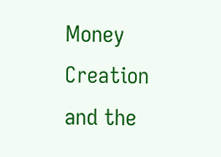Money Creation and the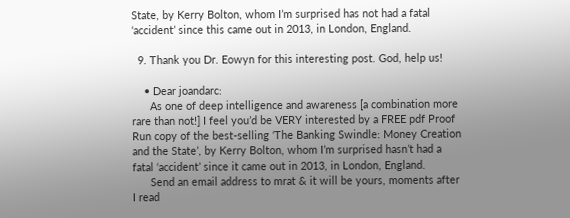State, by Kerry Bolton, whom I’m surprised has not had a fatal ‘accident’ since this came out in 2013, in London, England.

  9. Thank you Dr. Eowyn for this interesting post. God, help us!

    • Dear joandarc:
      As one of deep intelligence and awareness [a combination more rare than not!] I feel you’d be VERY interested by a FREE pdf Proof Run copy of the best-selling ‘The Banking Swindle: Money Creation and the State’, by Kerry Bolton, whom I’m surprised hasn’t had a fatal ‘accident’ since it came out in 2013, in London, England.
      Send an email address to mrat & it will be yours, moments after I read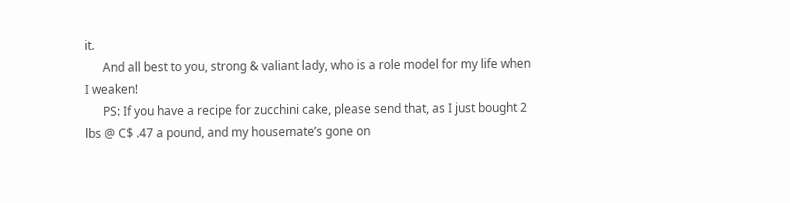it.
      And all best to you, strong & valiant lady, who is a role model for my life when I weaken!
      PS: If you have a recipe for zucchini cake, please send that, as I just bought 2 lbs @ C$ .47 a pound, and my housemate’s gone on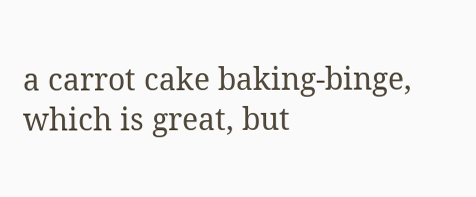a carrot cake baking-binge, which is great, but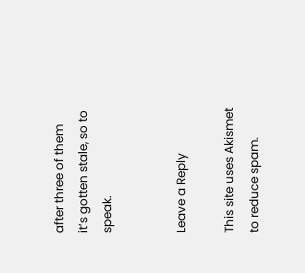after three of them it’s gotten stale, so to speak.


Leave a Reply

This site uses Akismet to reduce spam.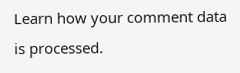Learn how your comment data is processed.